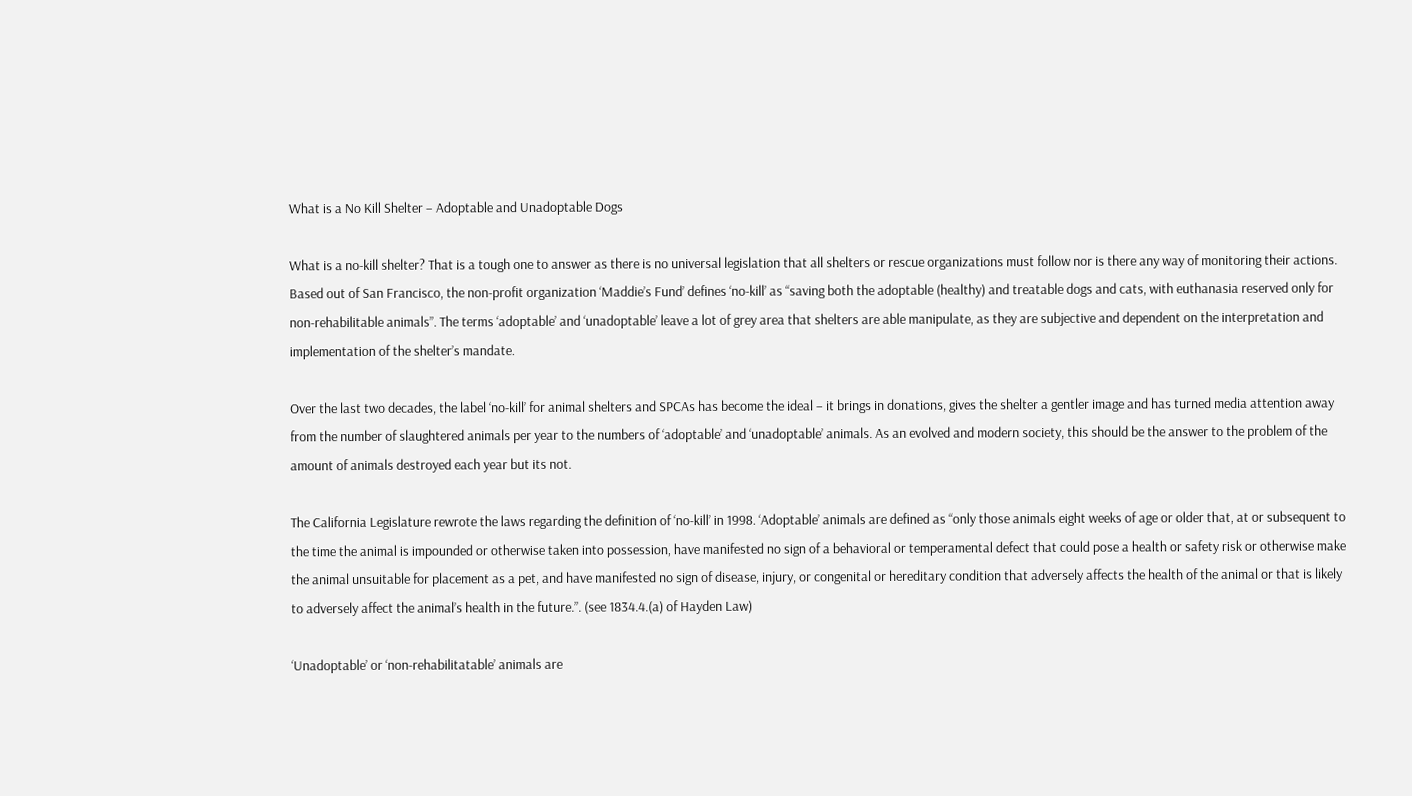What is a No Kill Shelter – Adoptable and Unadoptable Dogs

What is a no-kill shelter? That is a tough one to answer as there is no universal legislation that all shelters or rescue organizations must follow nor is there any way of monitoring their actions. Based out of San Francisco, the non-profit organization ‘Maddie’s Fund’ defines ‘no-kill’ as “saving both the adoptable (healthy) and treatable dogs and cats, with euthanasia reserved only for non-rehabilitable animals”. The terms ‘adoptable’ and ‘unadoptable’ leave a lot of grey area that shelters are able manipulate, as they are subjective and dependent on the interpretation and implementation of the shelter’s mandate.

Over the last two decades, the label ‘no-kill’ for animal shelters and SPCAs has become the ideal – it brings in donations, gives the shelter a gentler image and has turned media attention away from the number of slaughtered animals per year to the numbers of ‘adoptable’ and ‘unadoptable’ animals. As an evolved and modern society, this should be the answer to the problem of the amount of animals destroyed each year but its not.

The California Legislature rewrote the laws regarding the definition of ‘no-kill’ in 1998. ‘Adoptable’ animals are defined as “only those animals eight weeks of age or older that, at or subsequent to the time the animal is impounded or otherwise taken into possession, have manifested no sign of a behavioral or temperamental defect that could pose a health or safety risk or otherwise make the animal unsuitable for placement as a pet, and have manifested no sign of disease, injury, or congenital or hereditary condition that adversely affects the health of the animal or that is likely to adversely affect the animal’s health in the future.”. (see 1834.4.(a) of Hayden Law)

‘Unadoptable’ or ‘non-rehabilitatable’ animals are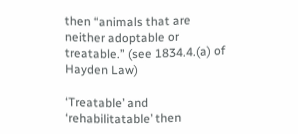then “animals that are neither adoptable or treatable.” (see 1834.4.(a) of Hayden Law)

‘Treatable’ and ‘rehabilitatable’ then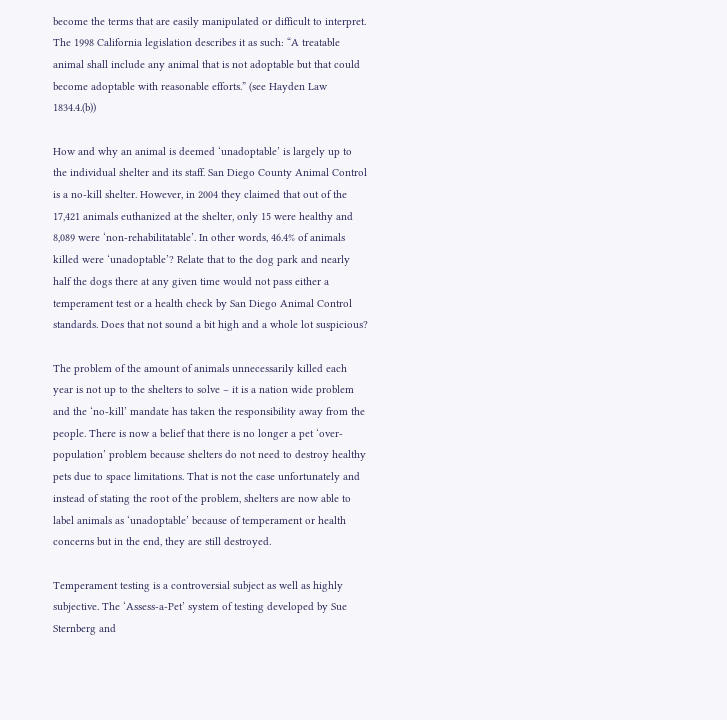become the terms that are easily manipulated or difficult to interpret. The 1998 California legislation describes it as such: “A treatable animal shall include any animal that is not adoptable but that could become adoptable with reasonable efforts.” (see Hayden Law 1834.4.(b))

How and why an animal is deemed ‘unadoptable’ is largely up to the individual shelter and its staff. San Diego County Animal Control is a no-kill shelter. However, in 2004 they claimed that out of the 17,421 animals euthanized at the shelter, only 15 were healthy and 8,089 were ‘non-rehabilitatable’. In other words, 46.4% of animals killed were ‘unadoptable’? Relate that to the dog park and nearly half the dogs there at any given time would not pass either a temperament test or a health check by San Diego Animal Control standards. Does that not sound a bit high and a whole lot suspicious?

The problem of the amount of animals unnecessarily killed each year is not up to the shelters to solve – it is a nation wide problem and the ‘no-kill’ mandate has taken the responsibility away from the people. There is now a belief that there is no longer a pet ‘over-population’ problem because shelters do not need to destroy healthy pets due to space limitations. That is not the case unfortunately and instead of stating the root of the problem, shelters are now able to label animals as ‘unadoptable’ because of temperament or health concerns but in the end, they are still destroyed.

Temperament testing is a controversial subject as well as highly subjective. The ‘Assess-a-Pet’ system of testing developed by Sue Sternberg and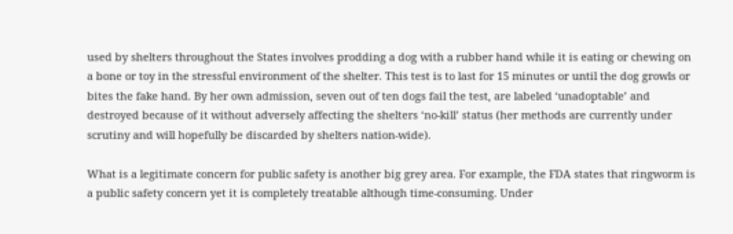used by shelters throughout the States involves prodding a dog with a rubber hand while it is eating or chewing on a bone or toy in the stressful environment of the shelter. This test is to last for 15 minutes or until the dog growls or bites the fake hand. By her own admission, seven out of ten dogs fail the test, are labeled ‘unadoptable’ and destroyed because of it without adversely affecting the shelters ‘no-kill’ status (her methods are currently under scrutiny and will hopefully be discarded by shelters nation-wide).

What is a legitimate concern for public safety is another big grey area. For example, the FDA states that ringworm is a public safety concern yet it is completely treatable although time-consuming. Under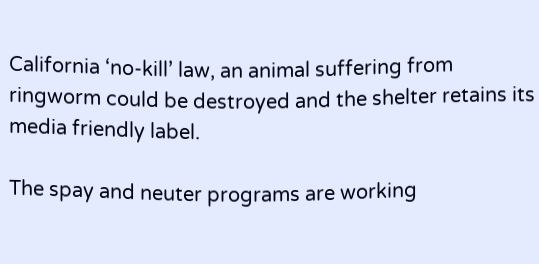California ‘no-kill’ law, an animal suffering from ringworm could be destroyed and the shelter retains its media friendly label.

The spay and neuter programs are working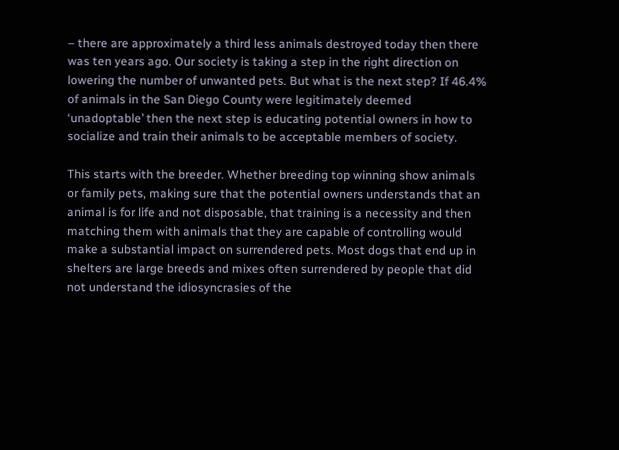– there are approximately a third less animals destroyed today then there was ten years ago. Our society is taking a step in the right direction on lowering the number of unwanted pets. But what is the next step? If 46.4% of animals in the San Diego County were legitimately deemed ‘unadoptable’ then the next step is educating potential owners in how to socialize and train their animals to be acceptable members of society.

This starts with the breeder. Whether breeding top winning show animals or family pets, making sure that the potential owners understands that an animal is for life and not disposable, that training is a necessity and then matching them with animals that they are capable of controlling would make a substantial impact on surrendered pets. Most dogs that end up in shelters are large breeds and mixes often surrendered by people that did not understand the idiosyncrasies of the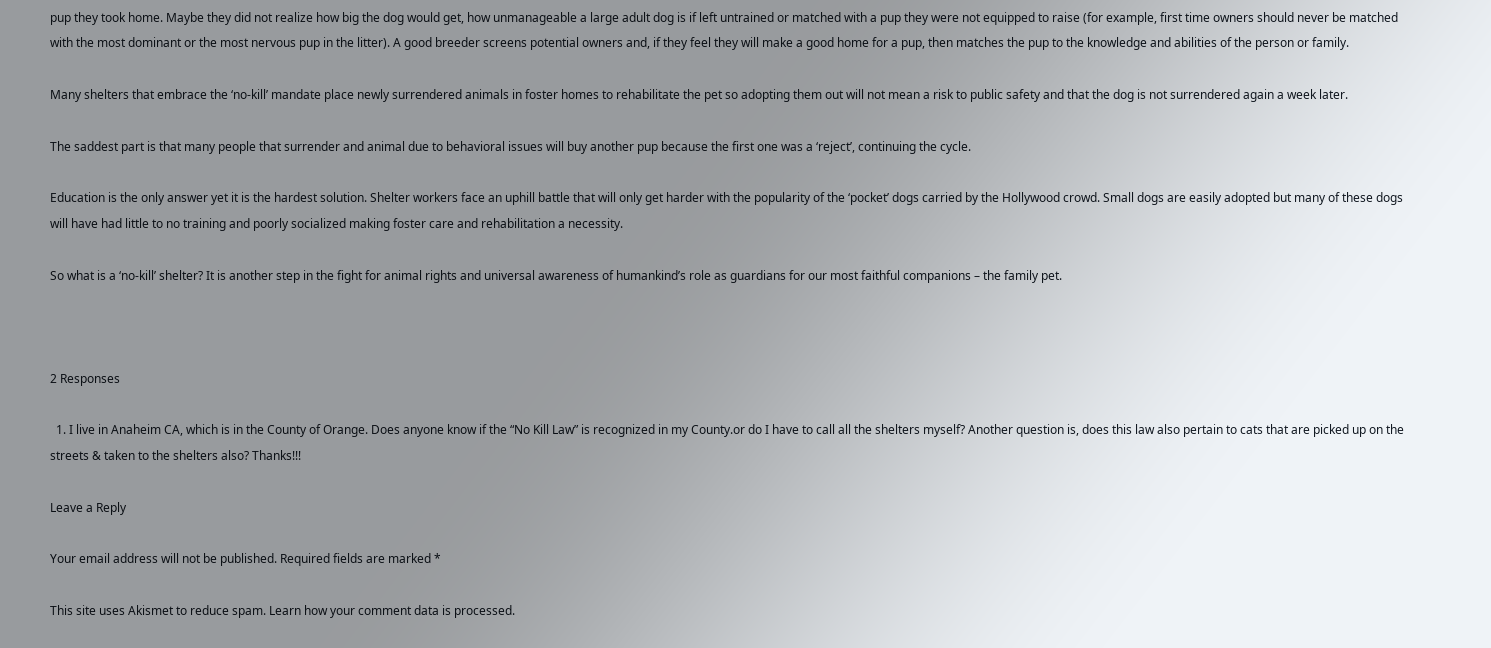pup they took home. Maybe they did not realize how big the dog would get, how unmanageable a large adult dog is if left untrained or matched with a pup they were not equipped to raise (for example, first time owners should never be matched with the most dominant or the most nervous pup in the litter). A good breeder screens potential owners and, if they feel they will make a good home for a pup, then matches the pup to the knowledge and abilities of the person or family.

Many shelters that embrace the ‘no-kill’ mandate place newly surrendered animals in foster homes to rehabilitate the pet so adopting them out will not mean a risk to public safety and that the dog is not surrendered again a week later.

The saddest part is that many people that surrender and animal due to behavioral issues will buy another pup because the first one was a ‘reject’, continuing the cycle.

Education is the only answer yet it is the hardest solution. Shelter workers face an uphill battle that will only get harder with the popularity of the ‘pocket’ dogs carried by the Hollywood crowd. Small dogs are easily adopted but many of these dogs will have had little to no training and poorly socialized making foster care and rehabilitation a necessity.

So what is a ‘no-kill’ shelter? It is another step in the fight for animal rights and universal awareness of humankind’s role as guardians for our most faithful companions – the family pet.



2 Responses

  1. I live in Anaheim CA, which is in the County of Orange. Does anyone know if the “No Kill Law” is recognized in my County.or do I have to call all the shelters myself? Another question is, does this law also pertain to cats that are picked up on the streets & taken to the shelters also? Thanks!!!

Leave a Reply

Your email address will not be published. Required fields are marked *

This site uses Akismet to reduce spam. Learn how your comment data is processed.